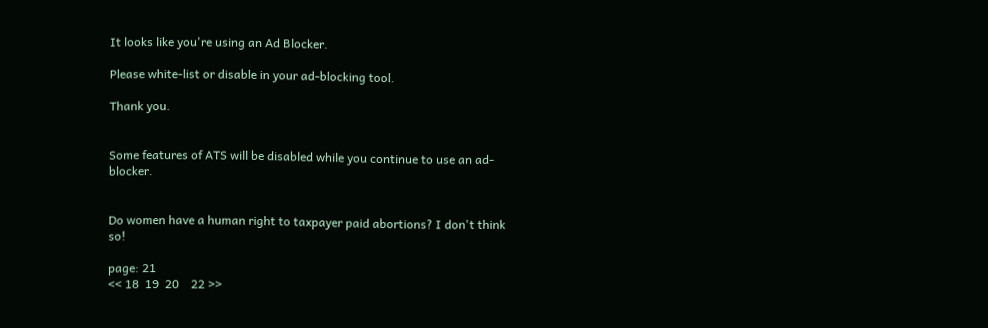It looks like you're using an Ad Blocker.

Please white-list or disable in your ad-blocking tool.

Thank you.


Some features of ATS will be disabled while you continue to use an ad-blocker.


Do women have a human right to taxpayer paid abortions? I don't think so!

page: 21
<< 18  19  20    22 >>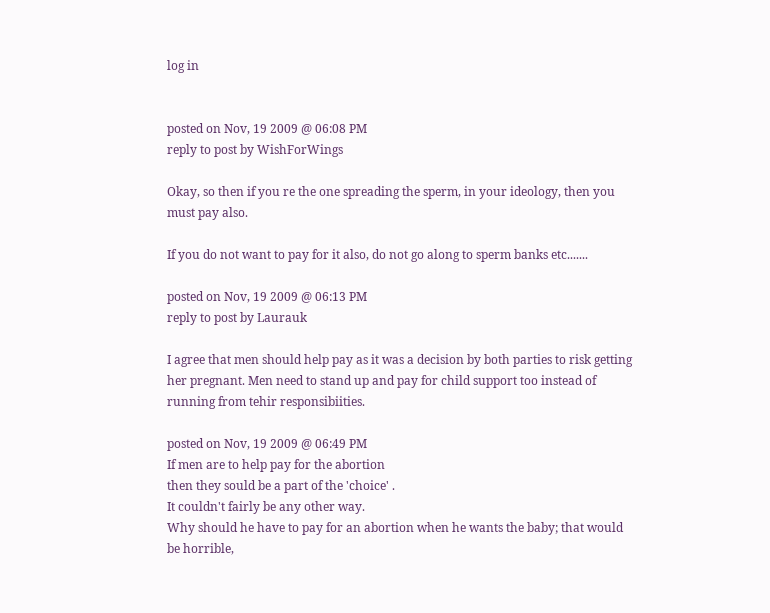log in


posted on Nov, 19 2009 @ 06:08 PM
reply to post by WishForWings

Okay, so then if you re the one spreading the sperm, in your ideology, then you must pay also.

If you do not want to pay for it also, do not go along to sperm banks etc.......

posted on Nov, 19 2009 @ 06:13 PM
reply to post by Laurauk

I agree that men should help pay as it was a decision by both parties to risk getting her pregnant. Men need to stand up and pay for child support too instead of running from tehir responsibiities.

posted on Nov, 19 2009 @ 06:49 PM
If men are to help pay for the abortion
then they sould be a part of the 'choice' .
It couldn't fairly be any other way.
Why should he have to pay for an abortion when he wants the baby; that would be horrible,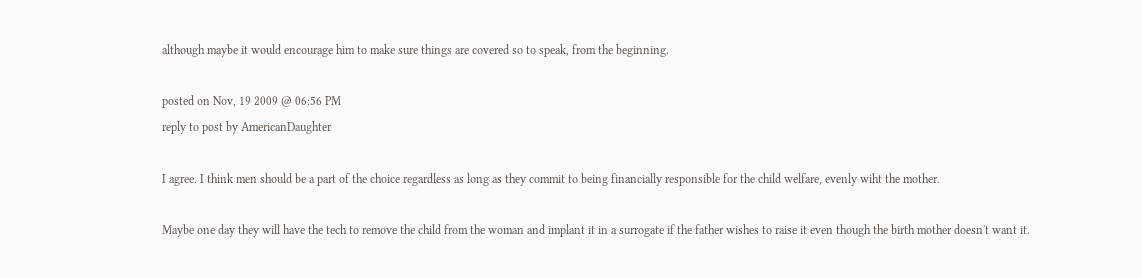although maybe it would encourage him to make sure things are covered so to speak, from the beginning.

posted on Nov, 19 2009 @ 06:56 PM
reply to post by AmericanDaughter

I agree. I think men should be a part of the choice regardless as long as they commit to being financially responsible for the child welfare, evenly wiht the mother.

Maybe one day they will have the tech to remove the child from the woman and implant it in a surrogate if the father wishes to raise it even though the birth mother doesn't want it.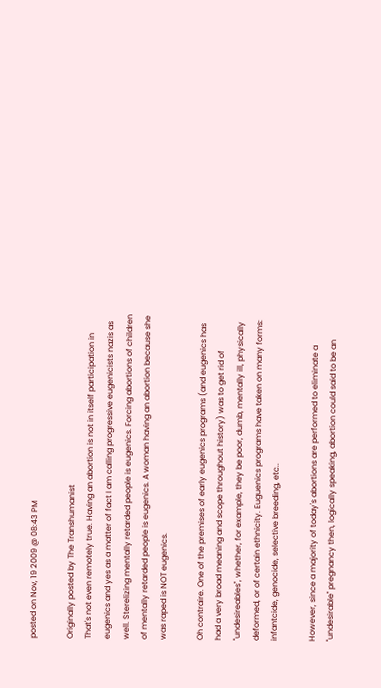posted on Nov, 19 2009 @ 08:43 PM

Originally posted by The Transhumanist
That's not even remotely true. Having an abortion is not in itself participation in eugenics and yes as a matter of fact I am calling progressive eugenicists nazis as well. Sterelizing mentally retarded people is eugenics. Forcing abortions of children of mentally retarded people is eugenics. A woman having an abortion because she was raped is NOT eugenics.

Oh contraire. One of the premises of early eugenics programs (and eugenics has had a very broad meaning and scope throughout history) was to get rid of "undesireables", whether, for example, they be poor, dumb, mentally ill, physically deformed, or of certain ethnicity. Euguenics programs have taken on many forms: infantcide, genocide, selective breeding, etc..

However, since a majority of today's abortions are performed to eliminate a "undesirable" pregnancy then, logically speaking, abortion could said to be an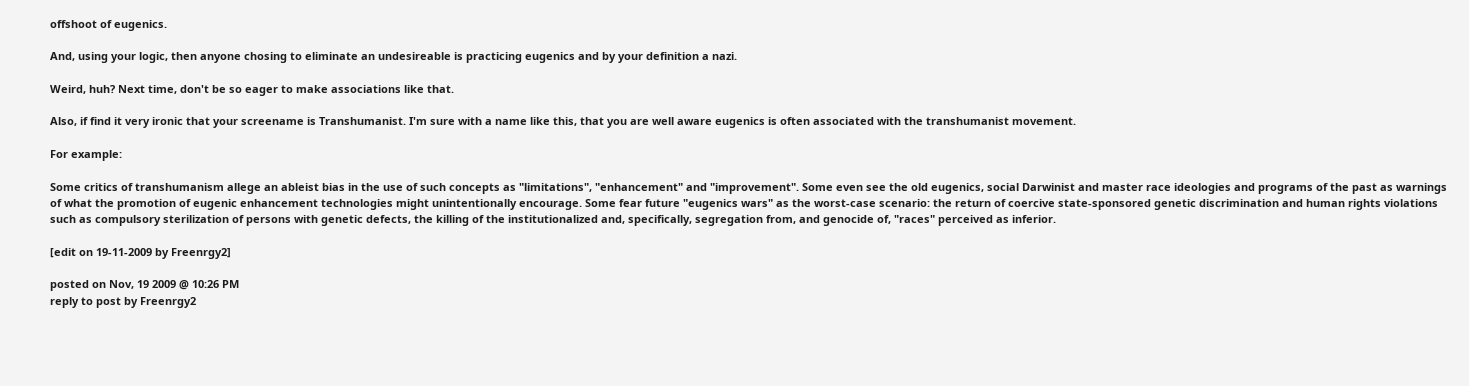offshoot of eugenics.

And, using your logic, then anyone chosing to eliminate an undesireable is practicing eugenics and by your definition a nazi.

Weird, huh? Next time, don't be so eager to make associations like that.

Also, if find it very ironic that your screename is Transhumanist. I'm sure with a name like this, that you are well aware eugenics is often associated with the transhumanist movement.

For example:

Some critics of transhumanism allege an ableist bias in the use of such concepts as "limitations", "enhancement" and "improvement". Some even see the old eugenics, social Darwinist and master race ideologies and programs of the past as warnings of what the promotion of eugenic enhancement technologies might unintentionally encourage. Some fear future "eugenics wars" as the worst-case scenario: the return of coercive state-sponsored genetic discrimination and human rights violations such as compulsory sterilization of persons with genetic defects, the killing of the institutionalized and, specifically, segregation from, and genocide of, "races" perceived as inferior.

[edit on 19-11-2009 by Freenrgy2]

posted on Nov, 19 2009 @ 10:26 PM
reply to post by Freenrgy2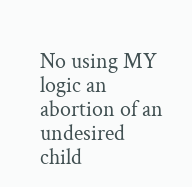No using MY logic an abortion of an undesired child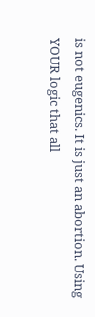is not eugenics. It is just an abortion. Using YOUR logic that all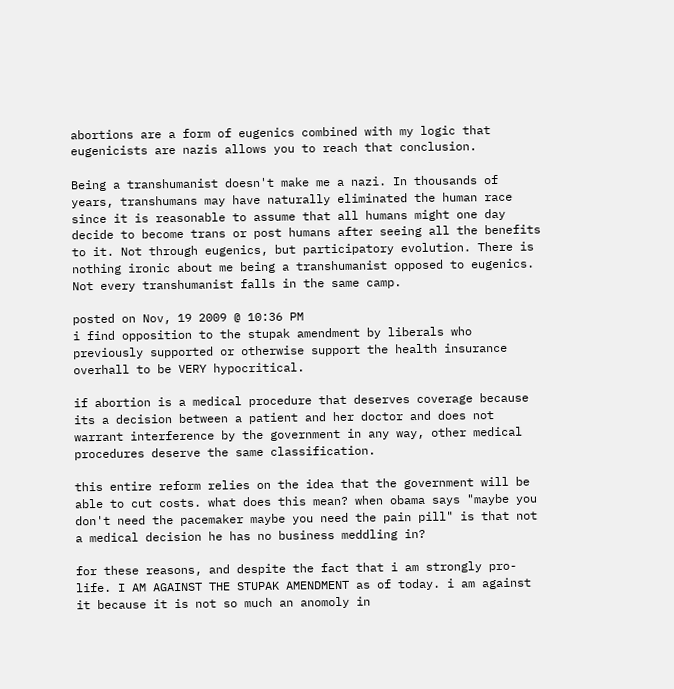abortions are a form of eugenics combined with my logic that eugenicists are nazis allows you to reach that conclusion.

Being a transhumanist doesn't make me a nazi. In thousands of years, transhumans may have naturally eliminated the human race since it is reasonable to assume that all humans might one day decide to become trans or post humans after seeing all the benefits to it. Not through eugenics, but participatory evolution. There is nothing ironic about me being a transhumanist opposed to eugenics. Not every transhumanist falls in the same camp.

posted on Nov, 19 2009 @ 10:36 PM
i find opposition to the stupak amendment by liberals who previously supported or otherwise support the health insurance overhall to be VERY hypocritical.

if abortion is a medical procedure that deserves coverage because its a decision between a patient and her doctor and does not warrant interference by the government in any way, other medical procedures deserve the same classification.

this entire reform relies on the idea that the government will be able to cut costs. what does this mean? when obama says "maybe you don't need the pacemaker maybe you need the pain pill" is that not a medical decision he has no business meddling in?

for these reasons, and despite the fact that i am strongly pro-life. I AM AGAINST THE STUPAK AMENDMENT as of today. i am against it because it is not so much an anomoly in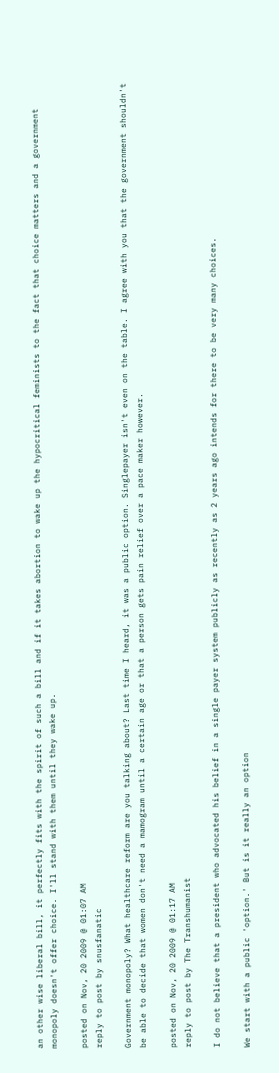an other wise liberal bill, it perfectly fits with the spirit of such a bill and if it takes abortion to wake up the hypocritical feminists to the fact that choice matters and a government monopoly doesn't offer choice. I'll stand with them until they wake up.

posted on Nov, 20 2009 @ 01:07 AM
reply to post by snusfanatic

Government monopoly? What healthcare reform are you talking about? Last time I heard, it was a public option. Singlepayer isn't even on the table. I agree with you that the government shouldn't be able to decide that women don't need a mamogram until a certain age or that a person gets pain relief over a pace maker however.

posted on Nov, 20 2009 @ 01:17 AM
reply to post by The Transhumanist

I do not believe that a president who advocated his belief in a single payer system publicly as recently as 2 years ago intends for there to be very many choices.

We start with a public 'option.' But is it really an option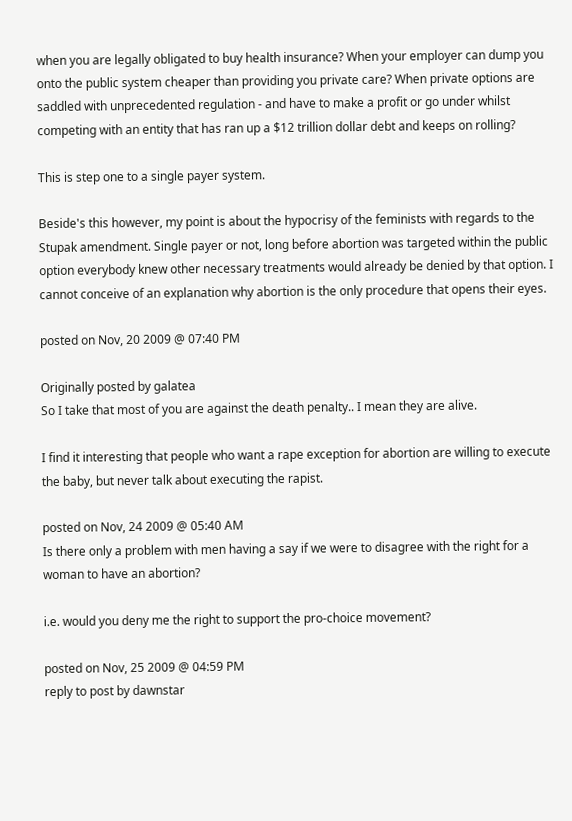when you are legally obligated to buy health insurance? When your employer can dump you onto the public system cheaper than providing you private care? When private options are saddled with unprecedented regulation - and have to make a profit or go under whilst competing with an entity that has ran up a $12 trillion dollar debt and keeps on rolling?

This is step one to a single payer system.

Beside's this however, my point is about the hypocrisy of the feminists with regards to the Stupak amendment. Single payer or not, long before abortion was targeted within the public option everybody knew other necessary treatments would already be denied by that option. I cannot conceive of an explanation why abortion is the only procedure that opens their eyes.

posted on Nov, 20 2009 @ 07:40 PM

Originally posted by galatea
So I take that most of you are against the death penalty.. I mean they are alive.

I find it interesting that people who want a rape exception for abortion are willing to execute the baby, but never talk about executing the rapist.

posted on Nov, 24 2009 @ 05:40 AM
Is there only a problem with men having a say if we were to disagree with the right for a woman to have an abortion?

i.e. would you deny me the right to support the pro-choice movement?

posted on Nov, 25 2009 @ 04:59 PM
reply to post by dawnstar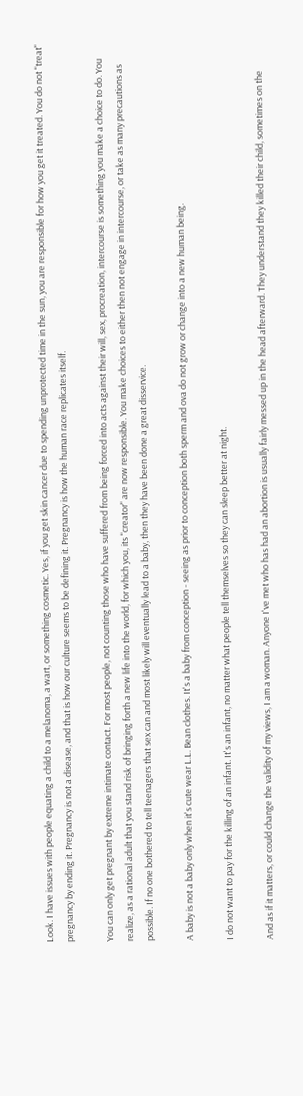Look. I have issues with people equating a child to a melanoma, a wart, or something cosmetic. Yes, if you get skin cancer due to spending unprotected time in the sun, you are responsible for how you get it treated. You do not "treat" pregnancy by ending it. Pregnancy is not a disease, and that is how our culture seems to be defining it. Pregnancy is how the human race replicates itself.

You can only get pregnant by extreme intimate contact. For most people, not counting those who have suffered from being forced into acts against their will, sex, procreation, intercourse is something you make a choice to do. You realize, as a rational adult that you stand risk of bringing forth a new life into the world, for which you, its "creator" are now responsible. You make choices to either then not engage in intercourse, or take as many precautions as possible. If no one bothered to tell teenagers that sex can and most likely will eventually lead to a baby, then they have been done a great disservice.

A baby is not a baby only when it's cute wear L.L. Bean clothes. It's a baby from conception - seeing as prior to conception both sperm and ova do not grow or change into a new human being.

I do not want to pay for the killing of an infant. It's an infant, no matter what people tell themselves so they can sleep better at night.

And as if it matters, or could change the validity of my views, I am a woman. Anyone I've met who has had an abortion is usually fairly messed up in the head afterward. They understand they killed their child, sometimes on the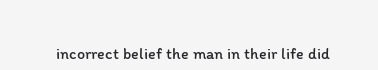incorrect belief the man in their life did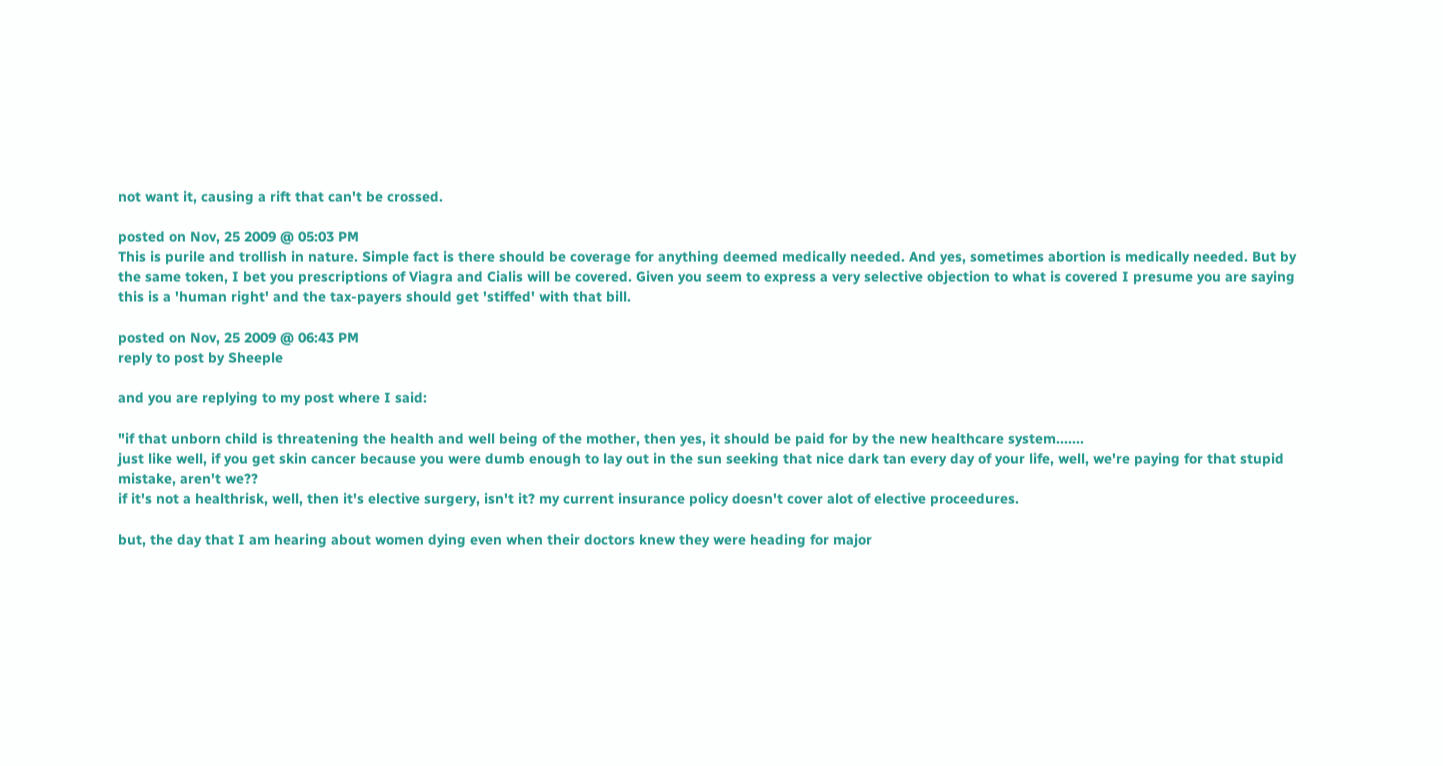not want it, causing a rift that can't be crossed.

posted on Nov, 25 2009 @ 05:03 PM
This is purile and trollish in nature. Simple fact is there should be coverage for anything deemed medically needed. And yes, sometimes abortion is medically needed. But by the same token, I bet you prescriptions of Viagra and Cialis will be covered. Given you seem to express a very selective objection to what is covered I presume you are saying this is a 'human right' and the tax-payers should get 'stiffed' with that bill.

posted on Nov, 25 2009 @ 06:43 PM
reply to post by Sheeple

and you are replying to my post where I said:

"if that unborn child is threatening the health and well being of the mother, then yes, it should be paid for by the new healthcare system.......
just like well, if you get skin cancer because you were dumb enough to lay out in the sun seeking that nice dark tan every day of your life, well, we're paying for that stupid mistake, aren't we??
if it's not a healthrisk, well, then it's elective surgery, isn't it? my current insurance policy doesn't cover alot of elective proceedures.

but, the day that I am hearing about women dying even when their doctors knew they were heading for major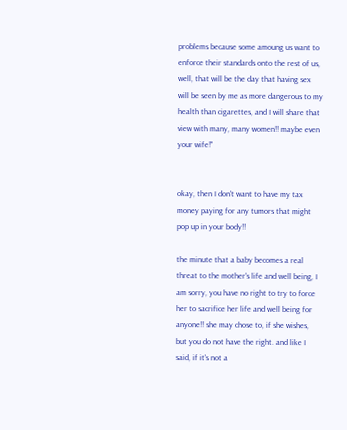problems because some amoung us want to enforce their standards onto the rest of us, well, that will be the day that having sex will be seen by me as more dangerous to my health than cigarettes, and I will share that view with many, many women!! maybe even your wife!"


okay, then I don't want to have my tax money paying for any tumors that might pop up in your body!!

the minute that a baby becomes a real threat to the mother's life and well being, I am sorry, you have no right to try to force her to sacrifice her life and well being for anyone!! she may chose to, if she wishes, but you do not have the right. and like I said, if it's not a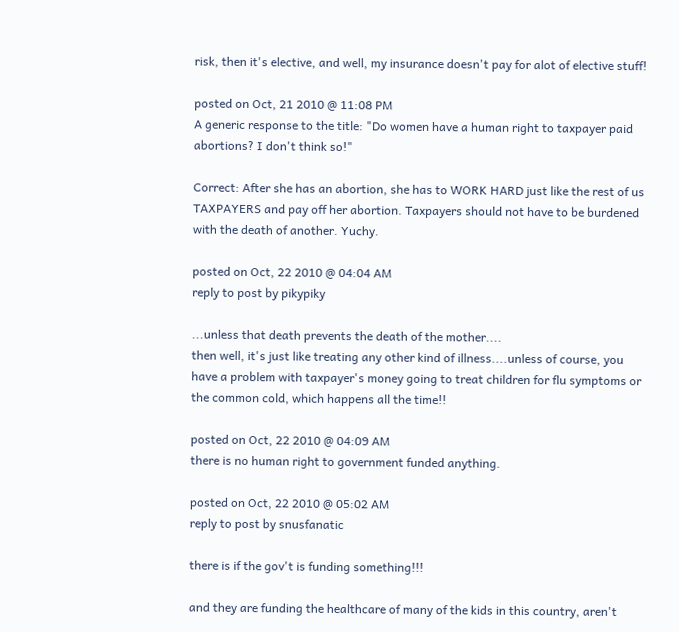risk, then it's elective, and well, my insurance doesn't pay for alot of elective stuff!

posted on Oct, 21 2010 @ 11:08 PM
A generic response to the title: "Do women have a human right to taxpayer paid abortions? I don't think so!"

Correct: After she has an abortion, she has to WORK HARD just like the rest of us TAXPAYERS and pay off her abortion. Taxpayers should not have to be burdened with the death of another. Yuchy.

posted on Oct, 22 2010 @ 04:04 AM
reply to post by pikypiky

...unless that death prevents the death of the mother....
then well, it's just like treating any other kind of illness....unless of course, you have a problem with taxpayer's money going to treat children for flu symptoms or the common cold, which happens all the time!!

posted on Oct, 22 2010 @ 04:09 AM
there is no human right to government funded anything.

posted on Oct, 22 2010 @ 05:02 AM
reply to post by snusfanatic

there is if the gov't is funding something!!!

and they are funding the healthcare of many of the kids in this country, aren't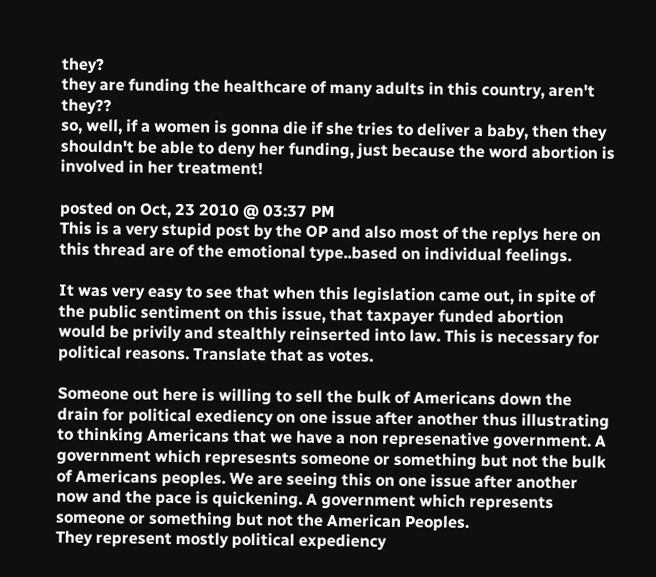they?
they are funding the healthcare of many adults in this country, aren't they??
so, well, if a women is gonna die if she tries to deliver a baby, then they shouldn't be able to deny her funding, just because the word abortion is involved in her treatment!

posted on Oct, 23 2010 @ 03:37 PM
This is a very stupid post by the OP and also most of the replys here on this thread are of the emotional type..based on individual feelings.

It was very easy to see that when this legislation came out, in spite of the public sentiment on this issue, that taxpayer funded abortion would be privily and stealthly reinserted into law. This is necessary for political reasons. Translate that as votes.

Someone out here is willing to sell the bulk of Americans down the drain for political exediency on one issue after another thus illustrating to thinking Americans that we have a non represenative government. A government which represesnts someone or something but not the bulk of Americans peoples. We are seeing this on one issue after another now and the pace is quickening. A government which represents someone or something but not the American Peoples.
They represent mostly political expediency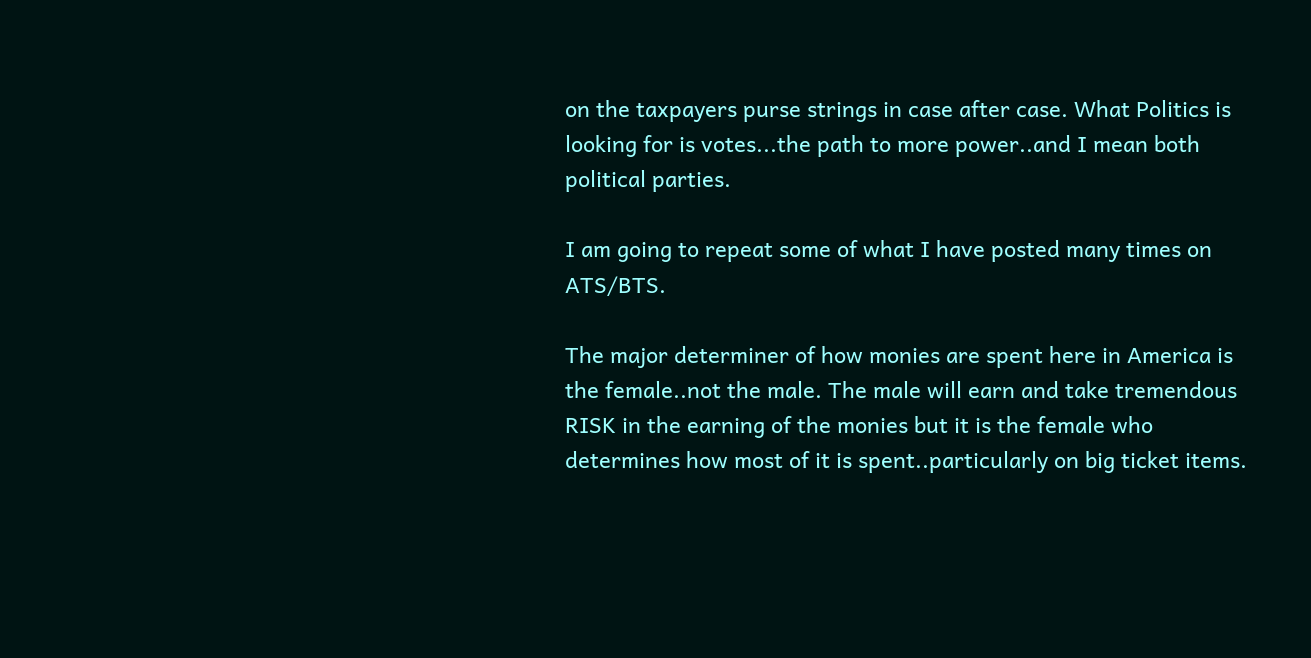on the taxpayers purse strings in case after case. What Politics is looking for is votes...the path to more power..and I mean both political parties.

I am going to repeat some of what I have posted many times on ATS/BTS.

The major determiner of how monies are spent here in America is the female..not the male. The male will earn and take tremendous RISK in the earning of the monies but it is the female who determines how most of it is spent..particularly on big ticket items.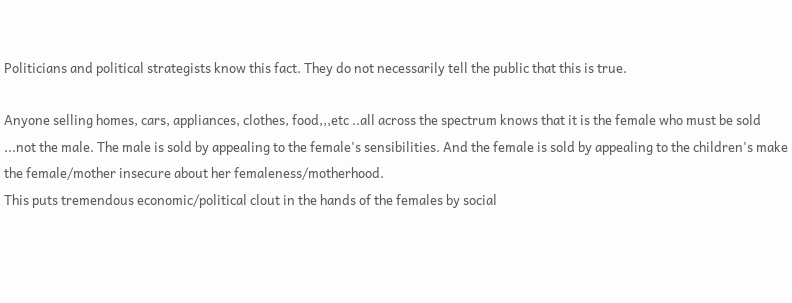Politicians and political strategists know this fact. They do not necessarily tell the public that this is true.

Anyone selling homes, cars, appliances, clothes, food,,,etc ..all across the spectrum knows that it is the female who must be sold ...not the male. The male is sold by appealing to the female's sensibilities. And the female is sold by appealing to the children's make the female/mother insecure about her femaleness/motherhood.
This puts tremendous economic/political clout in the hands of the females by social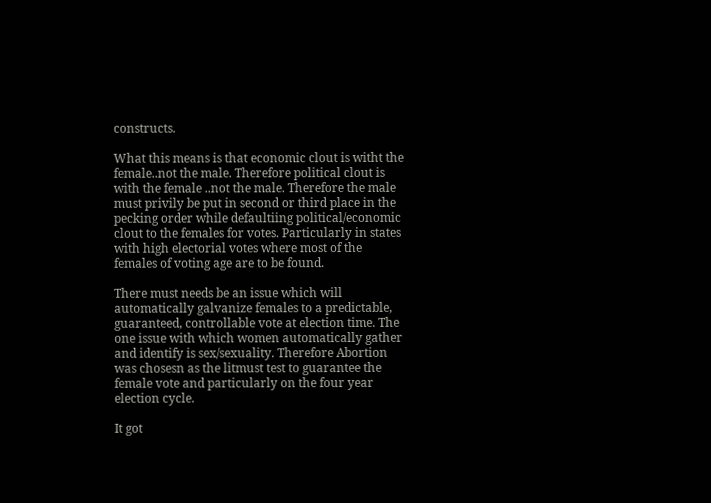constructs.

What this means is that economic clout is witht the female..not the male. Therefore political clout is with the female ..not the male. Therefore the male must privily be put in second or third place in the pecking order while defaultiing political/economic clout to the females for votes. Particularly in states with high electorial votes where most of the females of voting age are to be found.

There must needs be an issue which will automatically galvanize females to a predictable, guaranteed, controllable vote at election time. The one issue with which women automatically gather and identify is sex/sexuality. Therefore Abortion was chosesn as the litmust test to guarantee the female vote and particularly on the four year election cycle.

It got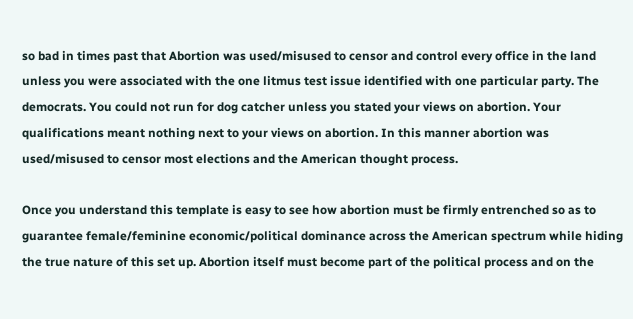so bad in times past that Abortion was used/misused to censor and control every office in the land unless you were associated with the one litmus test issue identified with one particular party. The democrats. You could not run for dog catcher unless you stated your views on abortion. Your qualifications meant nothing next to your views on abortion. In this manner abortion was used/misused to censor most elections and the American thought process.

Once you understand this template is easy to see how abortion must be firmly entrenched so as to guarantee female/feminine economic/political dominance across the American spectrum while hiding the true nature of this set up. Abortion itself must become part of the political process and on the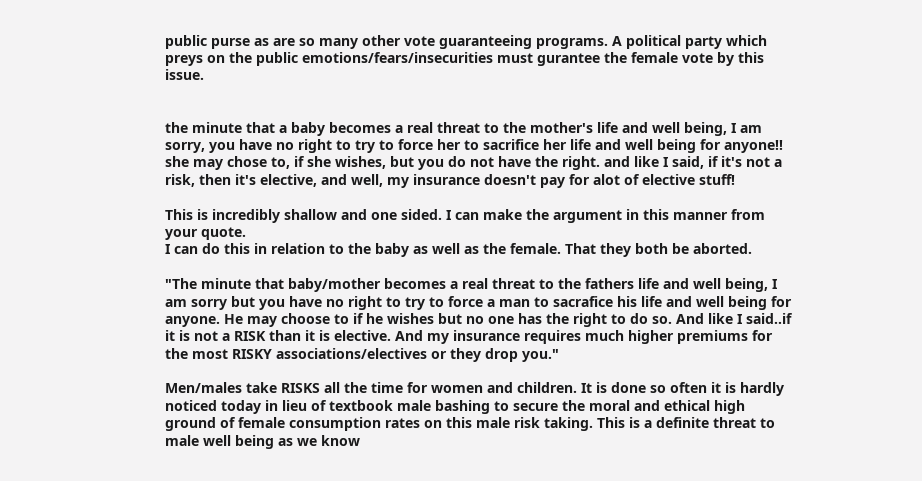public purse as are so many other vote guaranteeing programs. A political party which preys on the public emotions/fears/insecurities must gurantee the female vote by this issue.


the minute that a baby becomes a real threat to the mother's life and well being, I am sorry, you have no right to try to force her to sacrifice her life and well being for anyone!! she may chose to, if she wishes, but you do not have the right. and like I said, if it's not a risk, then it's elective, and well, my insurance doesn't pay for alot of elective stuff!

This is incredibly shallow and one sided. I can make the argument in this manner from your quote.
I can do this in relation to the baby as well as the female. That they both be aborted.

"The minute that baby/mother becomes a real threat to the fathers life and well being, I am sorry but you have no right to try to force a man to sacrafice his life and well being for anyone. He may choose to if he wishes but no one has the right to do so. And like I said..if it is not a RISK than it is elective. And my insurance requires much higher premiums for the most RISKY associations/electives or they drop you."

Men/males take RISKS all the time for women and children. It is done so often it is hardly noticed today in lieu of textbook male bashing to secure the moral and ethical high ground of female consumption rates on this male risk taking. This is a definite threat to male well being as we know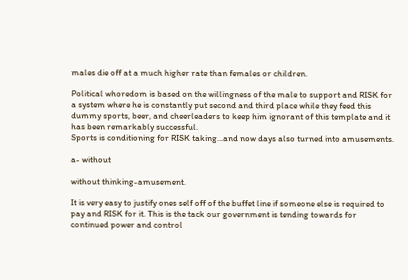males die off at a much higher rate than females or children.

Political whoredom is based on the willingness of the male to support and RISK for a system where he is constantly put second and third place while they feed this dummy sports, beer, and cheerleaders to keep him ignorant of this template and it has been remarkably successful.
Sports is conditioning for RISK taking...and now days also turned into amusements.

a- without

without thinking-amusement.

It is very easy to justify ones self off of the buffet line if someone else is required to pay and RISK for it. This is the tack our government is tending towards for continued power and control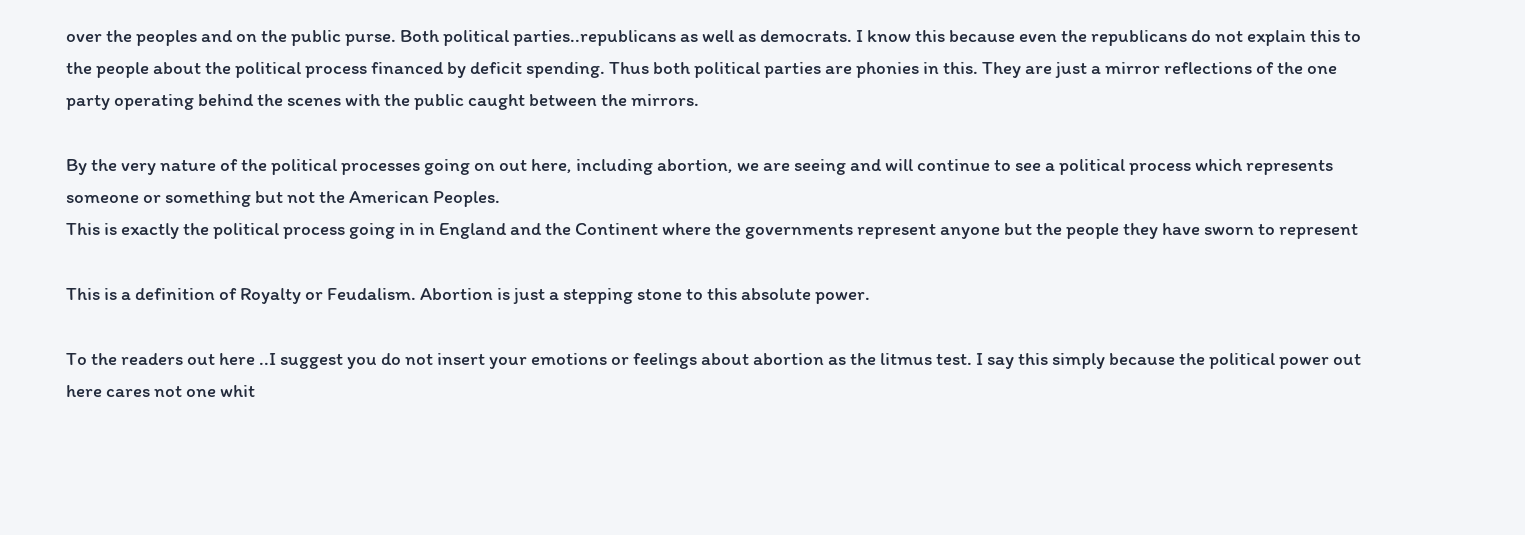over the peoples and on the public purse. Both political parties..republicans as well as democrats. I know this because even the republicans do not explain this to the people about the political process financed by deficit spending. Thus both political parties are phonies in this. They are just a mirror reflections of the one party operating behind the scenes with the public caught between the mirrors.

By the very nature of the political processes going on out here, including abortion, we are seeing and will continue to see a political process which represents someone or something but not the American Peoples.
This is exactly the political process going in in England and the Continent where the governments represent anyone but the people they have sworn to represent

This is a definition of Royalty or Feudalism. Abortion is just a stepping stone to this absolute power.

To the readers out here ..I suggest you do not insert your emotions or feelings about abortion as the litmus test. I say this simply because the political power out here cares not one whit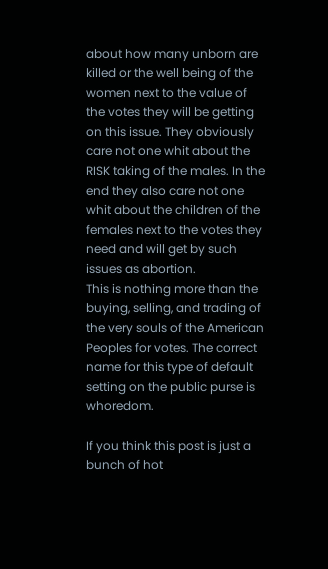about how many unborn are killed or the well being of the women next to the value of the votes they will be getting on this issue. They obviously care not one whit about the RISK taking of the males. In the end they also care not one whit about the children of the females next to the votes they need and will get by such issues as abortion.
This is nothing more than the buying, selling, and trading of the very souls of the American Peoples for votes. The correct name for this type of default setting on the public purse is whoredom.

If you think this post is just a bunch of hot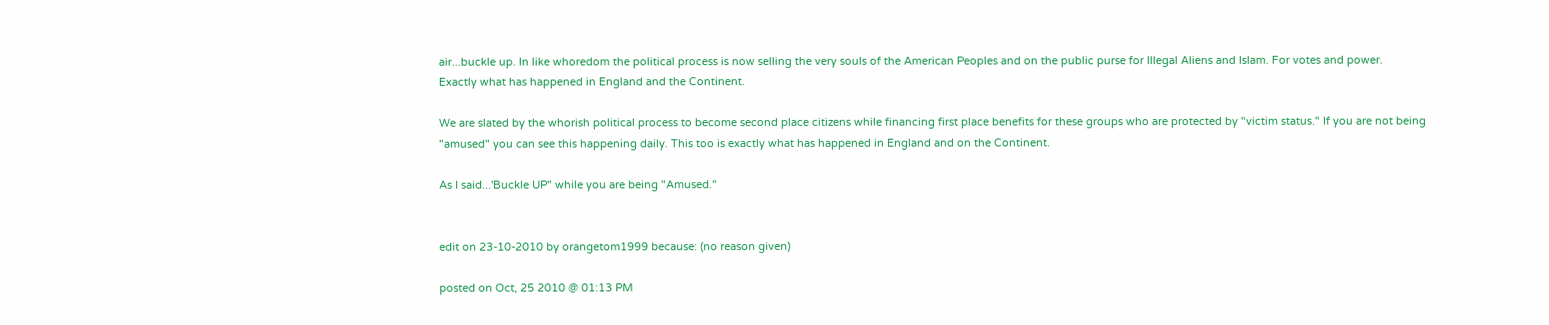air...buckle up. In like whoredom the political process is now selling the very souls of the American Peoples and on the public purse for Illegal Aliens and Islam. For votes and power.
Exactly what has happened in England and the Continent.

We are slated by the whorish political process to become second place citizens while financing first place benefits for these groups who are protected by "victim status." If you are not being "amused" you can see this happening daily. This too is exactly what has happened in England and on the Continent.

As I said...'Buckle UP" while you are being "Amused."


edit on 23-10-2010 by orangetom1999 because: (no reason given)

posted on Oct, 25 2010 @ 01:13 PM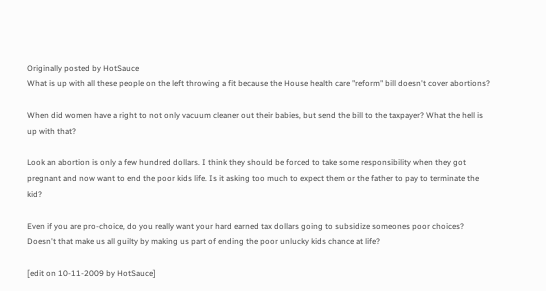Originally posted by HotSauce
What is up with all these people on the left throwing a fit because the House health care "reform" bill doesn't cover abortions?

When did women have a right to not only vacuum cleaner out their babies, but send the bill to the taxpayer? What the hell is up with that?

Look an abortion is only a few hundred dollars. I think they should be forced to take some responsibility when they got pregnant and now want to end the poor kids life. Is it asking too much to expect them or the father to pay to terminate the kid?

Even if you are pro-choice, do you really want your hard earned tax dollars going to subsidize someones poor choices? Doesn't that make us all guilty by making us part of ending the poor unlucky kids chance at life?

[edit on 10-11-2009 by HotSauce]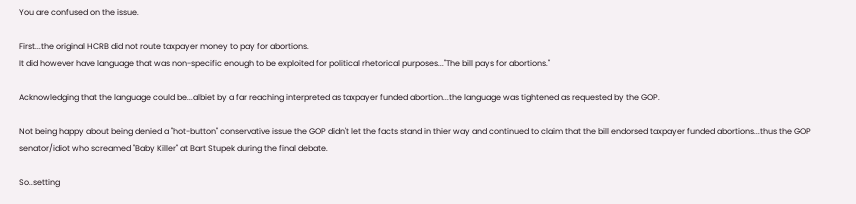You are confused on the issue.

First...the original HCRB did not route taxpayer money to pay for abortions.
It did however have language that was non-specific enough to be exploited for political rhetorical purposes..."The bill pays for abortions."

Acknowledging that the language could be...albiet by a far reaching interpreted as taxpayer funded abortion...the language was tightened as requested by the GOP.

Not being happy about being denied a "hot-button" conservative issue the GOP didn't let the facts stand in thier way and continued to claim that the bill endorsed taxpayer funded abortions...thus the GOP senator/idiot who screamed "Baby Killer" at Bart Stupek during the final debate.

So..setting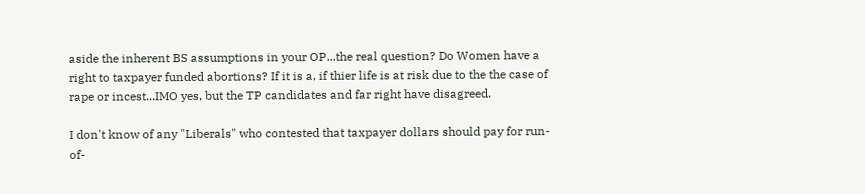aside the inherent BS assumptions in your OP...the real question? Do Women have a right to taxpayer funded abortions? If it is a, if thier life is at risk due to the the case of rape or incest...IMO yes, but the TP candidates and far right have disagreed.

I don't know of any "Liberals" who contested that taxpayer dollars should pay for run-of-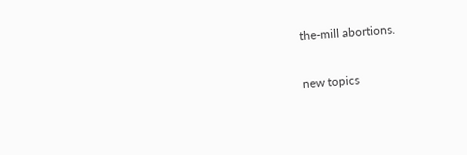the-mill abortions.

new topics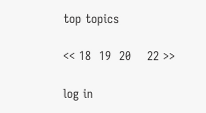top topics

<< 18  19  20    22 >>

log in